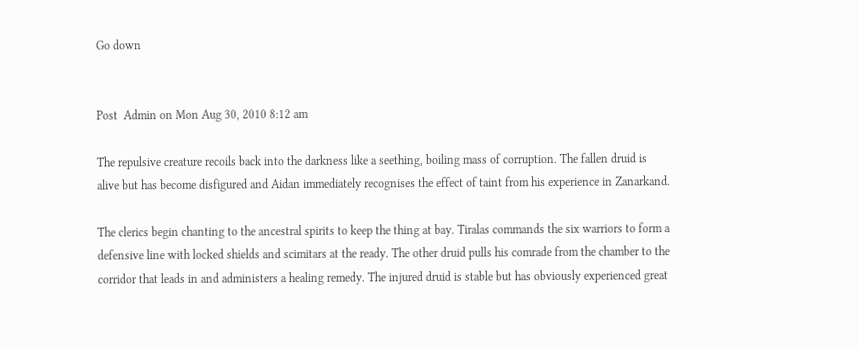Go down


Post  Admin on Mon Aug 30, 2010 8:12 am

The repulsive creature recoils back into the darkness like a seething, boiling mass of corruption. The fallen druid is alive but has become disfigured and Aidan immediately recognises the effect of taint from his experience in Zanarkand.

The clerics begin chanting to the ancestral spirits to keep the thing at bay. Tiralas commands the six warriors to form a defensive line with locked shields and scimitars at the ready. The other druid pulls his comrade from the chamber to the corridor that leads in and administers a healing remedy. The injured druid is stable but has obviously experienced great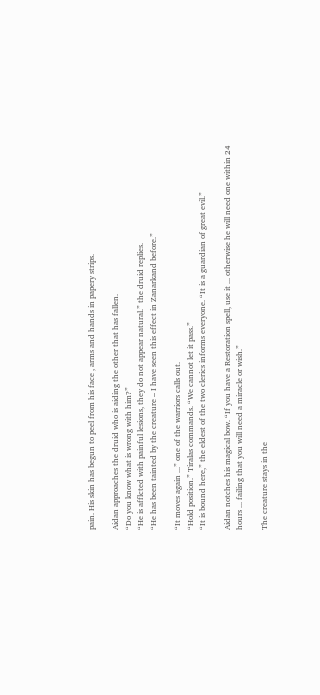pain. His skin has begun to peel from his face , arms and hands in papery strips.

Aidan approaches the druid who is aiding the other that has fallen.
“Do you know what is wrong with him?”
“He is afflcted with painful lesions, they do not appear natural.” the druid replies.
“He has been tainted by the creature – I have seen this effect in Zanarkand before.”

“It moves again ...” one of the warriors calls out.
“Hold position.” Tiralas commands. “We cannot let it pass.”
“It is bound here,” the eldest of the two clerics informs everyone. “It is a guardian of great evil.”

Aidan notches his magical bow. “If you have a Restoration spell, use it ... otherwise he will need one within 24 hours ... failing that you will need a miracle or wish.”

The creature stays in the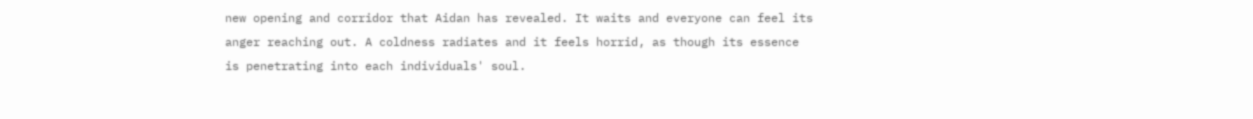new opening and corridor that Aidan has revealed. It waits and everyone can feel its anger reaching out. A coldness radiates and it feels horrid, as though its essence is penetrating into each individuals' soul.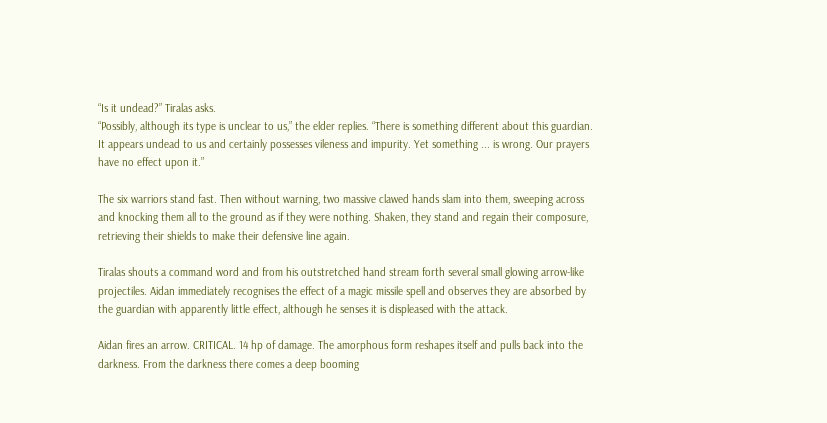“Is it undead?” Tiralas asks.
“Possibly, although its type is unclear to us,” the elder replies. “There is something different about this guardian. It appears undead to us and certainly possesses vileness and impurity. Yet something ... is wrong. Our prayers have no effect upon it.”

The six warriors stand fast. Then without warning, two massive clawed hands slam into them, sweeping across and knocking them all to the ground as if they were nothing. Shaken, they stand and regain their composure, retrieving their shields to make their defensive line again.

Tiralas shouts a command word and from his outstretched hand stream forth several small glowing arrow-like projectiles. Aidan immediately recognises the effect of a magic missile spell and observes they are absorbed by the guardian with apparently little effect, although he senses it is displeased with the attack.

Aidan fires an arrow. CRITICAL. 14 hp of damage. The amorphous form reshapes itself and pulls back into the darkness. From the darkness there comes a deep booming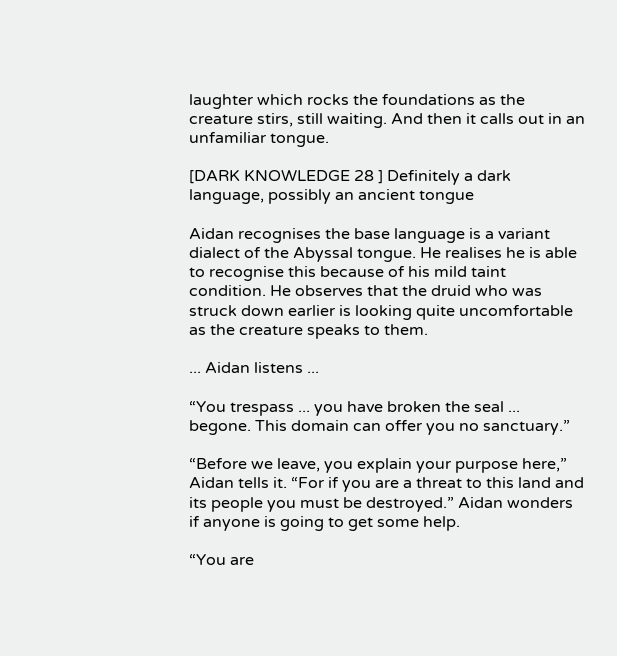laughter which rocks the foundations as the creature stirs, still waiting. And then it calls out in an unfamiliar tongue.

[DARK KNOWLEDGE 28 ] Definitely a dark language, possibly an ancient tongue

Aidan recognises the base language is a variant dialect of the Abyssal tongue. He realises he is able to recognise this because of his mild taint condition. He observes that the druid who was struck down earlier is looking quite uncomfortable as the creature speaks to them.

... Aidan listens ...

“You trespass ... you have broken the seal ... begone. This domain can offer you no sanctuary.”

“Before we leave, you explain your purpose here,” Aidan tells it. “For if you are a threat to this land and its people you must be destroyed.” Aidan wonders if anyone is going to get some help.

“You are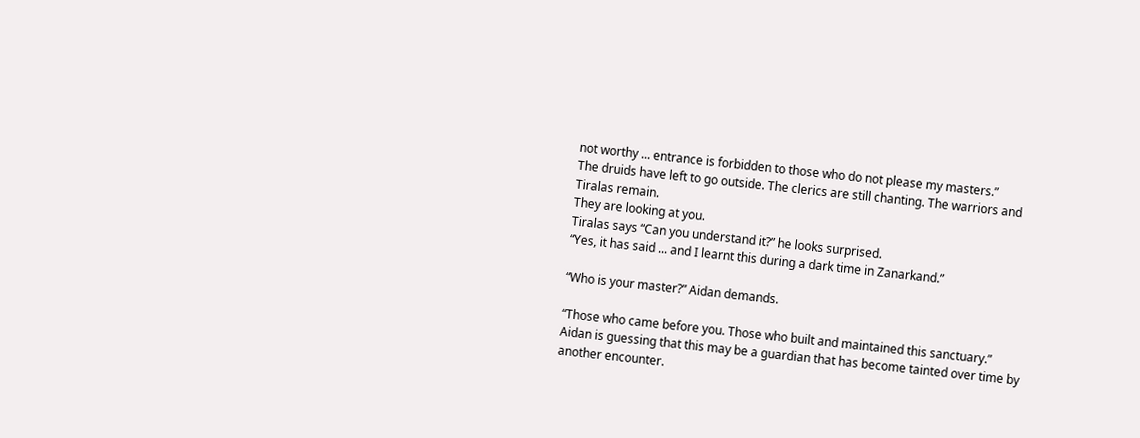not worthy ... entrance is forbidden to those who do not please my masters.”
The druids have left to go outside. The clerics are still chanting. The warriors and Tiralas remain.
They are looking at you.
Tiralas says “Can you understand it?” he looks surprised.
“Yes, it has said ... and I learnt this during a dark time in Zanarkand.”

“Who is your master?” Aidan demands.

“Those who came before you. Those who built and maintained this sanctuary.”
Aidan is guessing that this may be a guardian that has become tainted over time by another encounter.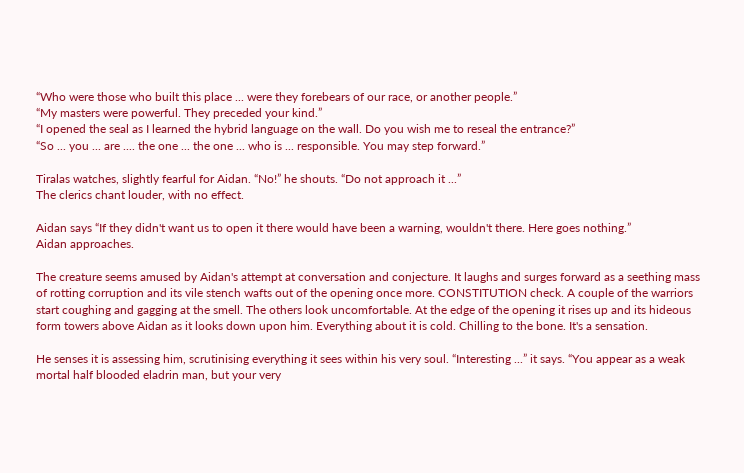“Who were those who built this place ... were they forebears of our race, or another people.”
“My masters were powerful. They preceded your kind.”
“I opened the seal as I learned the hybrid language on the wall. Do you wish me to reseal the entrance?”
“So ... you ... are .... the one ... the one ... who is ... responsible. You may step forward.”

Tiralas watches, slightly fearful for Aidan. “No!” he shouts. “Do not approach it ...”
The clerics chant louder, with no effect.

Aidan says “If they didn't want us to open it there would have been a warning, wouldn't there. Here goes nothing.”
Aidan approaches.

The creature seems amused by Aidan's attempt at conversation and conjecture. It laughs and surges forward as a seething mass of rotting corruption and its vile stench wafts out of the opening once more. CONSTITUTION check. A couple of the warriors start coughing and gagging at the smell. The others look uncomfortable. At the edge of the opening it rises up and its hideous form towers above Aidan as it looks down upon him. Everything about it is cold. Chilling to the bone. It's a sensation.

He senses it is assessing him, scrutinising everything it sees within his very soul. “Interesting ...” it says. “You appear as a weak mortal half blooded eladrin man, but your very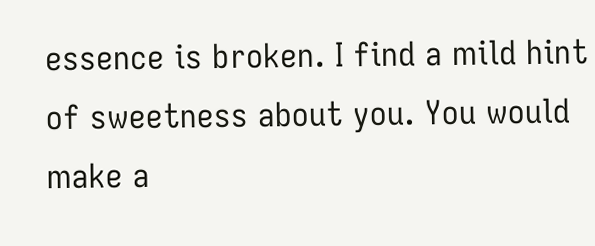essence is broken. I find a mild hint of sweetness about you. You would make a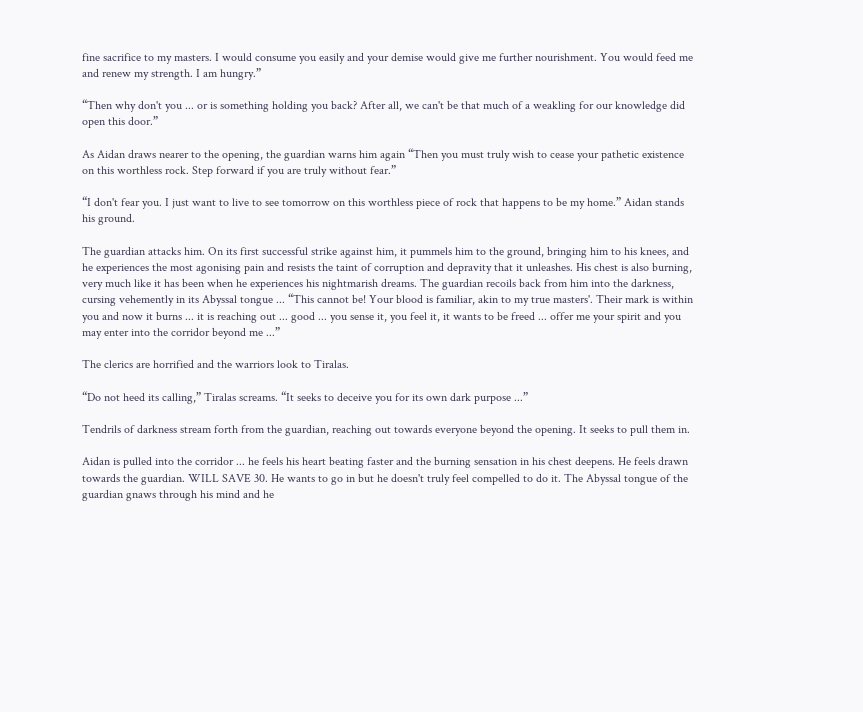fine sacrifice to my masters. I would consume you easily and your demise would give me further nourishment. You would feed me and renew my strength. I am hungry.”

“Then why don't you ... or is something holding you back? After all, we can't be that much of a weakling for our knowledge did open this door.”

As Aidan draws nearer to the opening, the guardian warns him again “Then you must truly wish to cease your pathetic existence on this worthless rock. Step forward if you are truly without fear.”

“I don't fear you. I just want to live to see tomorrow on this worthless piece of rock that happens to be my home.” Aidan stands his ground.

The guardian attacks him. On its first successful strike against him, it pummels him to the ground, bringing him to his knees, and he experiences the most agonising pain and resists the taint of corruption and depravity that it unleashes. His chest is also burning, very much like it has been when he experiences his nightmarish dreams. The guardian recoils back from him into the darkness, cursing vehemently in its Abyssal tongue ... “This cannot be! Your blood is familiar, akin to my true masters'. Their mark is within you and now it burns ... it is reaching out ... good ... you sense it, you feel it, it wants to be freed ... offer me your spirit and you may enter into the corridor beyond me ...”

The clerics are horrified and the warriors look to Tiralas.

“Do not heed its calling,” Tiralas screams. “It seeks to deceive you for its own dark purpose ...”

Tendrils of darkness stream forth from the guardian, reaching out towards everyone beyond the opening. It seeks to pull them in.

Aidan is pulled into the corridor ... he feels his heart beating faster and the burning sensation in his chest deepens. He feels drawn towards the guardian. WILL SAVE 30. He wants to go in but he doesn't truly feel compelled to do it. The Abyssal tongue of the guardian gnaws through his mind and he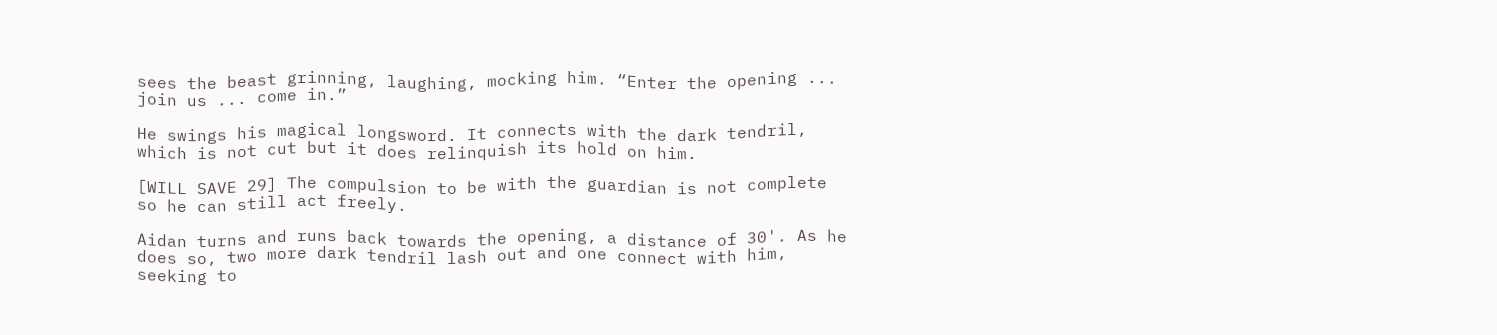sees the beast grinning, laughing, mocking him. “Enter the opening ... join us ... come in.”

He swings his magical longsword. It connects with the dark tendril, which is not cut but it does relinquish its hold on him.

[WILL SAVE 29] The compulsion to be with the guardian is not complete so he can still act freely.

Aidan turns and runs back towards the opening, a distance of 30'. As he does so, two more dark tendril lash out and one connect with him, seeking to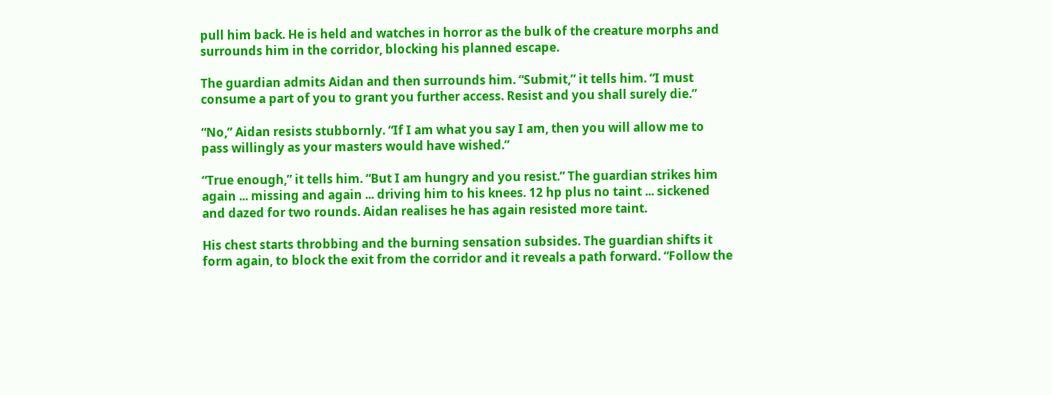pull him back. He is held and watches in horror as the bulk of the creature morphs and surrounds him in the corridor, blocking his planned escape.

The guardian admits Aidan and then surrounds him. “Submit,” it tells him. “I must consume a part of you to grant you further access. Resist and you shall surely die.”

“No,” Aidan resists stubbornly. “If I am what you say I am, then you will allow me to pass willingly as your masters would have wished.”

“True enough,” it tells him. “But I am hungry and you resist.” The guardian strikes him again ... missing and again ... driving him to his knees. 12 hp plus no taint ... sickened and dazed for two rounds. Aidan realises he has again resisted more taint.

His chest starts throbbing and the burning sensation subsides. The guardian shifts it form again, to block the exit from the corridor and it reveals a path forward. “Follow the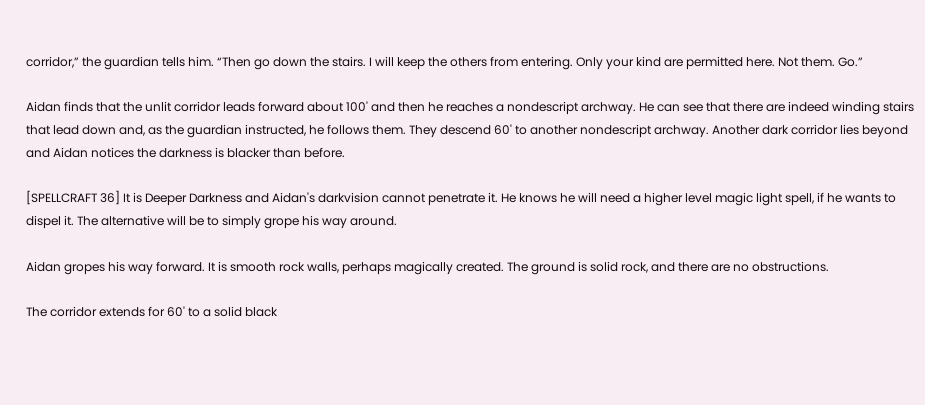corridor,” the guardian tells him. “Then go down the stairs. I will keep the others from entering. Only your kind are permitted here. Not them. Go.”

Aidan finds that the unlit corridor leads forward about 100' and then he reaches a nondescript archway. He can see that there are indeed winding stairs that lead down and, as the guardian instructed, he follows them. They descend 60' to another nondescript archway. Another dark corridor lies beyond and Aidan notices the darkness is blacker than before.

[SPELLCRAFT 36] It is Deeper Darkness and Aidan's darkvision cannot penetrate it. He knows he will need a higher level magic light spell, if he wants to dispel it. The alternative will be to simply grope his way around.

Aidan gropes his way forward. It is smooth rock walls, perhaps magically created. The ground is solid rock, and there are no obstructions.

The corridor extends for 60' to a solid black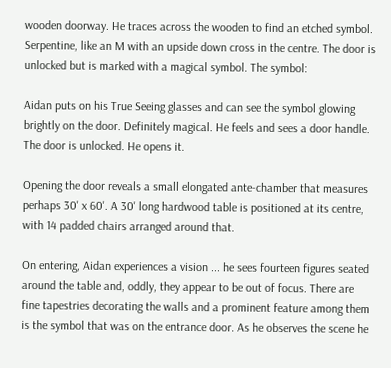wooden doorway. He traces across the wooden to find an etched symbol. Serpentine, like an M with an upside down cross in the centre. The door is unlocked but is marked with a magical symbol. The symbol:

Aidan puts on his True Seeing glasses and can see the symbol glowing brightly on the door. Definitely magical. He feels and sees a door handle. The door is unlocked. He opens it.

Opening the door reveals a small elongated ante-chamber that measures perhaps 30' x 60'. A 30' long hardwood table is positioned at its centre, with 14 padded chairs arranged around that.

On entering, Aidan experiences a vision ... he sees fourteen figures seated around the table and, oddly, they appear to be out of focus. There are fine tapestries decorating the walls and a prominent feature among them is the symbol that was on the entrance door. As he observes the scene he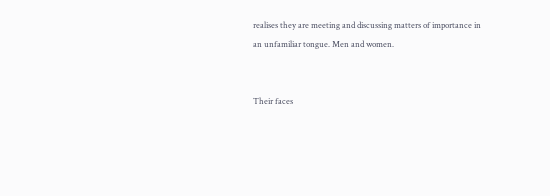realises they are meeting and discussing matters of importance in an unfamiliar tongue. Men and women.


Their faces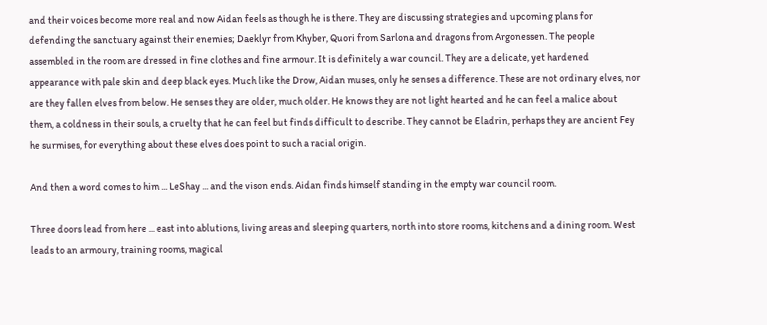and their voices become more real and now Aidan feels as though he is there. They are discussing strategies and upcoming plans for defending the sanctuary against their enemies; Daeklyr from Khyber, Quori from Sarlona and dragons from Argonessen. The people assembled in the room are dressed in fine clothes and fine armour. It is definitely a war council. They are a delicate, yet hardened appearance with pale skin and deep black eyes. Much like the Drow, Aidan muses, only he senses a difference. These are not ordinary elves, nor are they fallen elves from below. He senses they are older, much older. He knows they are not light hearted and he can feel a malice about them, a coldness in their souls, a cruelty that he can feel but finds difficult to describe. They cannot be Eladrin, perhaps they are ancient Fey he surmises, for everything about these elves does point to such a racial origin.

And then a word comes to him ... LeShay ... and the vison ends. Aidan finds himself standing in the empty war council room.

Three doors lead from here ... east into ablutions, living areas and sleeping quarters, north into store rooms, kitchens and a dining room. West leads to an armoury, training rooms, magical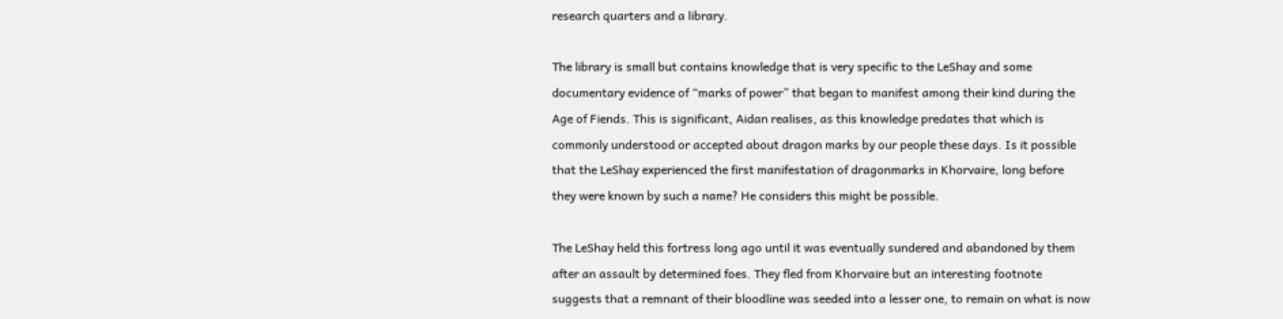research quarters and a library.

The library is small but contains knowledge that is very specific to the LeShay and some documentary evidence of “marks of power” that began to manifest among their kind during the Age of Fiends. This is significant, Aidan realises, as this knowledge predates that which is commonly understood or accepted about dragon marks by our people these days. Is it possible that the LeShay experienced the first manifestation of dragonmarks in Khorvaire, long before they were known by such a name? He considers this might be possible.

The LeShay held this fortress long ago until it was eventually sundered and abandoned by them after an assault by determined foes. They fled from Khorvaire but an interesting footnote suggests that a remnant of their bloodline was seeded into a lesser one, to remain on what is now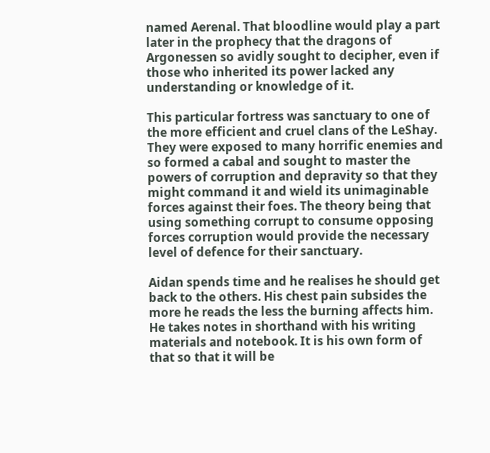named Aerenal. That bloodline would play a part later in the prophecy that the dragons of Argonessen so avidly sought to decipher, even if those who inherited its power lacked any understanding or knowledge of it.

This particular fortress was sanctuary to one of the more efficient and cruel clans of the LeShay. They were exposed to many horrific enemies and so formed a cabal and sought to master the powers of corruption and depravity so that they might command it and wield its unimaginable forces against their foes. The theory being that using something corrupt to consume opposing forces corruption would provide the necessary level of defence for their sanctuary.

Aidan spends time and he realises he should get back to the others. His chest pain subsides the more he reads the less the burning affects him. He takes notes in shorthand with his writing materials and notebook. It is his own form of that so that it will be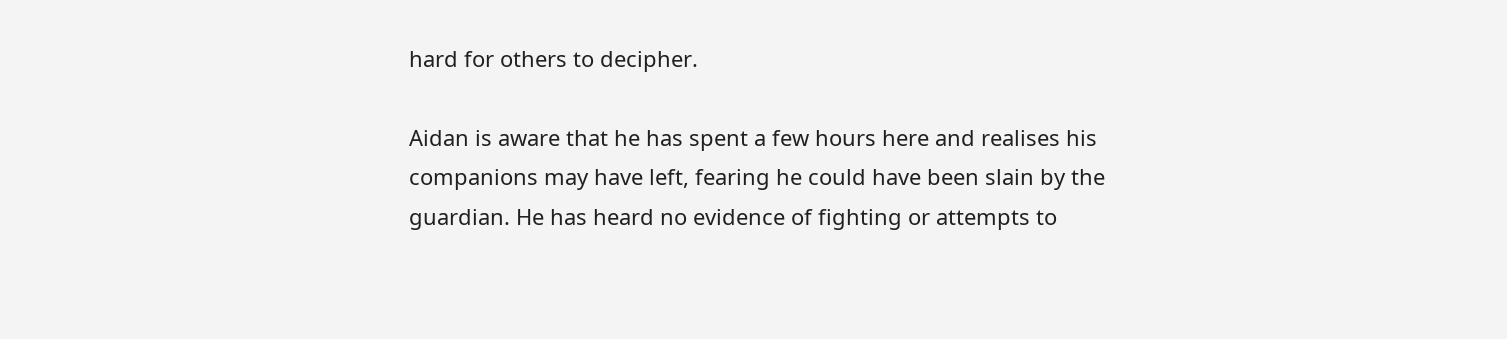hard for others to decipher.

Aidan is aware that he has spent a few hours here and realises his companions may have left, fearing he could have been slain by the guardian. He has heard no evidence of fighting or attempts to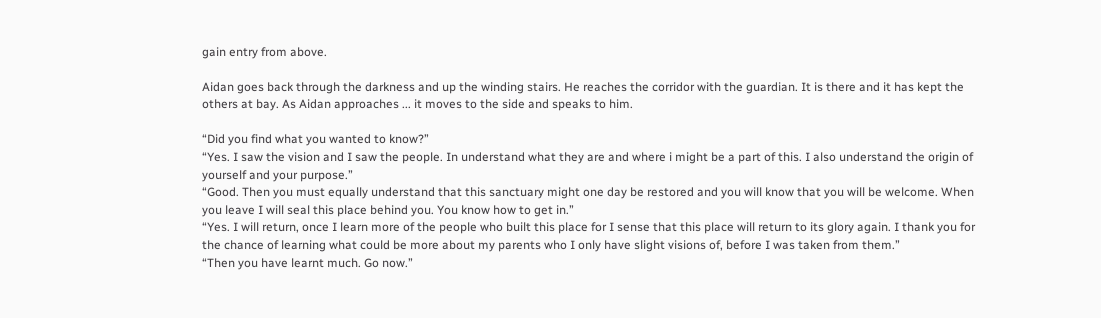gain entry from above.

Aidan goes back through the darkness and up the winding stairs. He reaches the corridor with the guardian. It is there and it has kept the others at bay. As Aidan approaches ... it moves to the side and speaks to him.

“Did you find what you wanted to know?”
“Yes. I saw the vision and I saw the people. In understand what they are and where i might be a part of this. I also understand the origin of yourself and your purpose.”
“Good. Then you must equally understand that this sanctuary might one day be restored and you will know that you will be welcome. When you leave I will seal this place behind you. You know how to get in.”
“Yes. I will return, once I learn more of the people who built this place for I sense that this place will return to its glory again. I thank you for the chance of learning what could be more about my parents who I only have slight visions of, before I was taken from them.”
“Then you have learnt much. Go now.”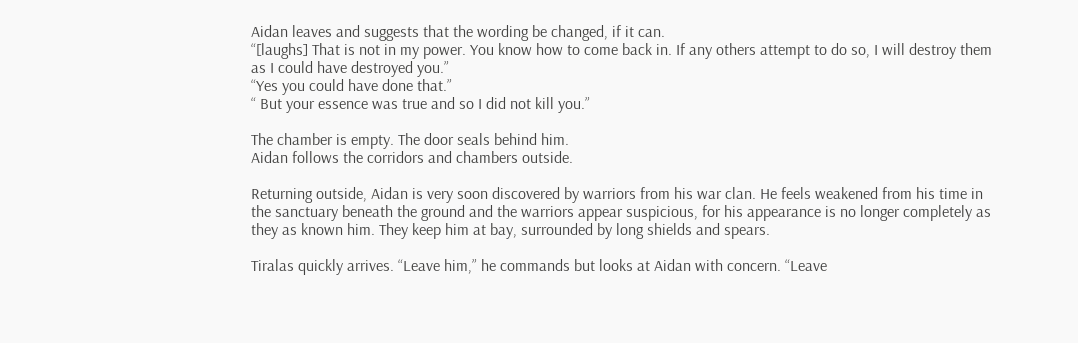Aidan leaves and suggests that the wording be changed, if it can.
“[laughs] That is not in my power. You know how to come back in. If any others attempt to do so, I will destroy them as I could have destroyed you.”
“Yes you could have done that.”
“ But your essence was true and so I did not kill you.”

The chamber is empty. The door seals behind him.
Aidan follows the corridors and chambers outside.

Returning outside, Aidan is very soon discovered by warriors from his war clan. He feels weakened from his time in the sanctuary beneath the ground and the warriors appear suspicious, for his appearance is no longer completely as they as known him. They keep him at bay, surrounded by long shields and spears.

Tiralas quickly arrives. “Leave him,” he commands but looks at Aidan with concern. “Leave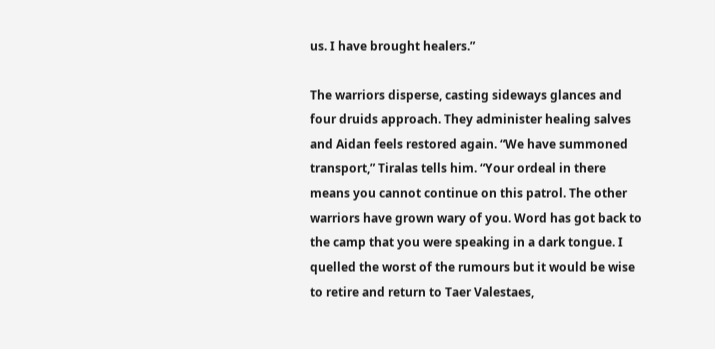us. I have brought healers.”

The warriors disperse, casting sideways glances and four druids approach. They administer healing salves and Aidan feels restored again. “We have summoned transport,” Tiralas tells him. “Your ordeal in there means you cannot continue on this patrol. The other warriors have grown wary of you. Word has got back to the camp that you were speaking in a dark tongue. I quelled the worst of the rumours but it would be wise to retire and return to Taer Valestaes,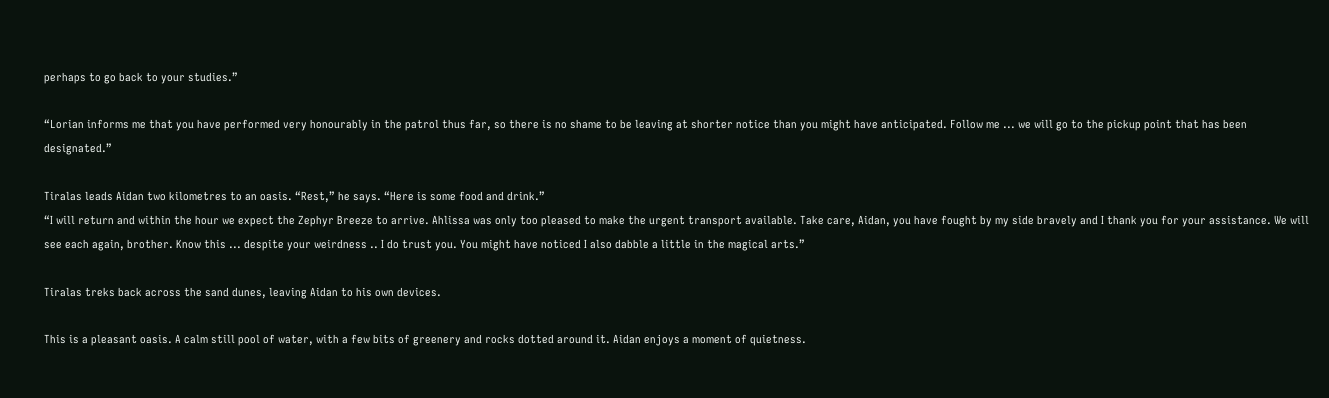perhaps to go back to your studies.”

“Lorian informs me that you have performed very honourably in the patrol thus far, so there is no shame to be leaving at shorter notice than you might have anticipated. Follow me ... we will go to the pickup point that has been designated.”

Tiralas leads Aidan two kilometres to an oasis. “Rest,” he says. “Here is some food and drink.”
“I will return and within the hour we expect the Zephyr Breeze to arrive. Ahlissa was only too pleased to make the urgent transport available. Take care, Aidan, you have fought by my side bravely and I thank you for your assistance. We will see each again, brother. Know this ... despite your weirdness .. I do trust you. You might have noticed I also dabble a little in the magical arts.”

Tiralas treks back across the sand dunes, leaving Aidan to his own devices.

This is a pleasant oasis. A calm still pool of water, with a few bits of greenery and rocks dotted around it. Aidan enjoys a moment of quietness.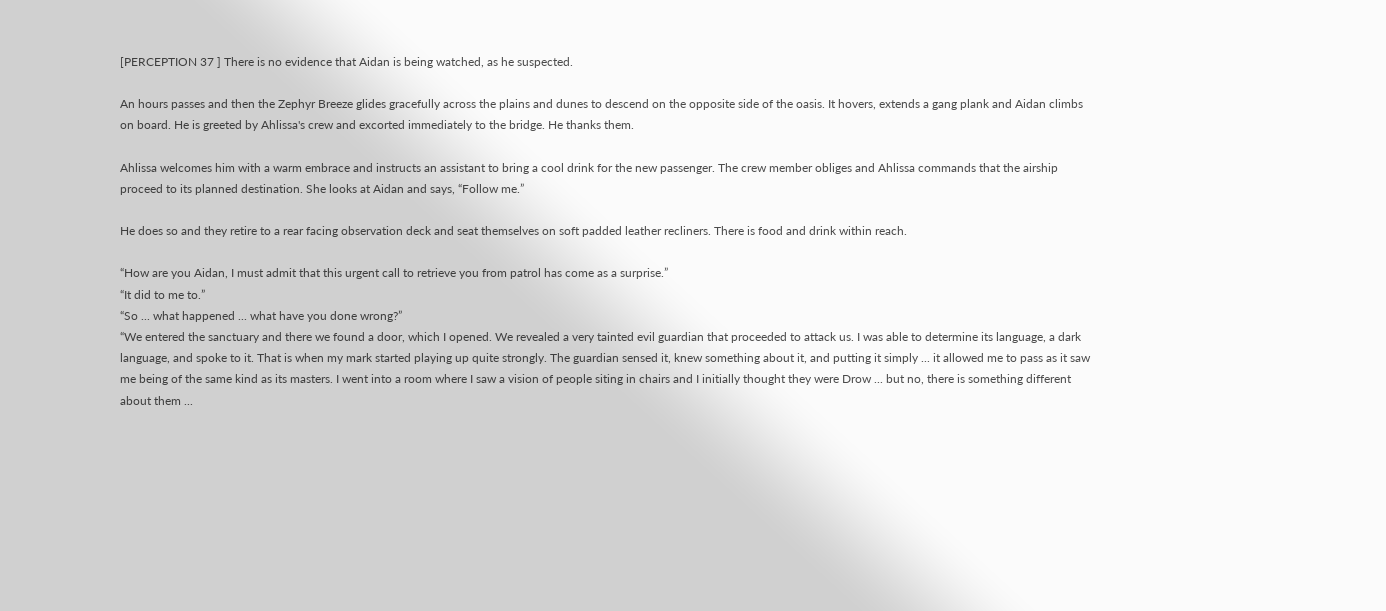[PERCEPTION 37 ] There is no evidence that Aidan is being watched, as he suspected.

An hours passes and then the Zephyr Breeze glides gracefully across the plains and dunes to descend on the opposite side of the oasis. It hovers, extends a gang plank and Aidan climbs on board. He is greeted by Ahlissa's crew and excorted immediately to the bridge. He thanks them.

Ahlissa welcomes him with a warm embrace and instructs an assistant to bring a cool drink for the new passenger. The crew member obliges and Ahlissa commands that the airship proceed to its planned destination. She looks at Aidan and says, “Follow me.”

He does so and they retire to a rear facing observation deck and seat themselves on soft padded leather recliners. There is food and drink within reach.

“How are you Aidan, I must admit that this urgent call to retrieve you from patrol has come as a surprise.”
“It did to me to.”
“So ... what happened ... what have you done wrong?”
“We entered the sanctuary and there we found a door, which I opened. We revealed a very tainted evil guardian that proceeded to attack us. I was able to determine its language, a dark language, and spoke to it. That is when my mark started playing up quite strongly. The guardian sensed it, knew something about it, and putting it simply ... it allowed me to pass as it saw me being of the same kind as its masters. I went into a room where I saw a vision of people siting in chairs and I initially thought they were Drow ... but no, there is something different about them ...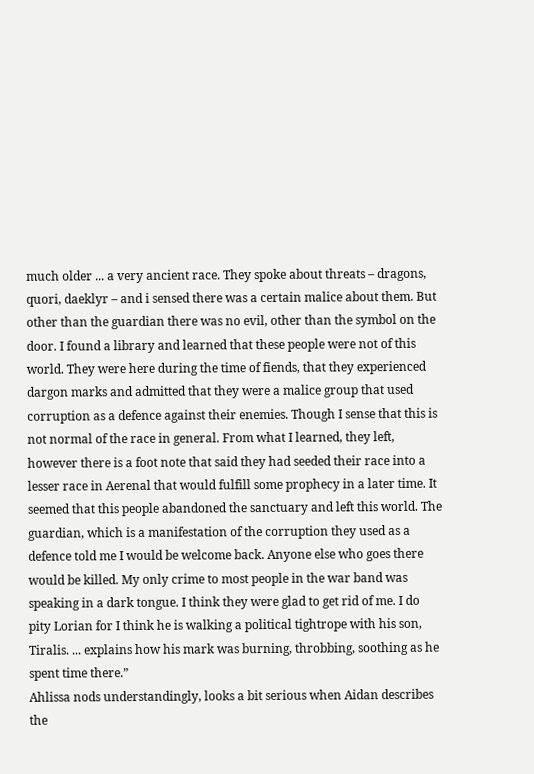much older ... a very ancient race. They spoke about threats – dragons, quori, daeklyr – and i sensed there was a certain malice about them. But other than the guardian there was no evil, other than the symbol on the door. I found a library and learned that these people were not of this world. They were here during the time of fiends, that they experienced dargon marks and admitted that they were a malice group that used corruption as a defence against their enemies. Though I sense that this is not normal of the race in general. From what I learned, they left, however there is a foot note that said they had seeded their race into a lesser race in Aerenal that would fulfill some prophecy in a later time. It seemed that this people abandoned the sanctuary and left this world. The guardian, which is a manifestation of the corruption they used as a defence told me I would be welcome back. Anyone else who goes there would be killed. My only crime to most people in the war band was speaking in a dark tongue. I think they were glad to get rid of me. I do pity Lorian for I think he is walking a political tightrope with his son, Tiralis. ... explains how his mark was burning, throbbing, soothing as he spent time there.”
Ahlissa nods understandingly, looks a bit serious when Aidan describes the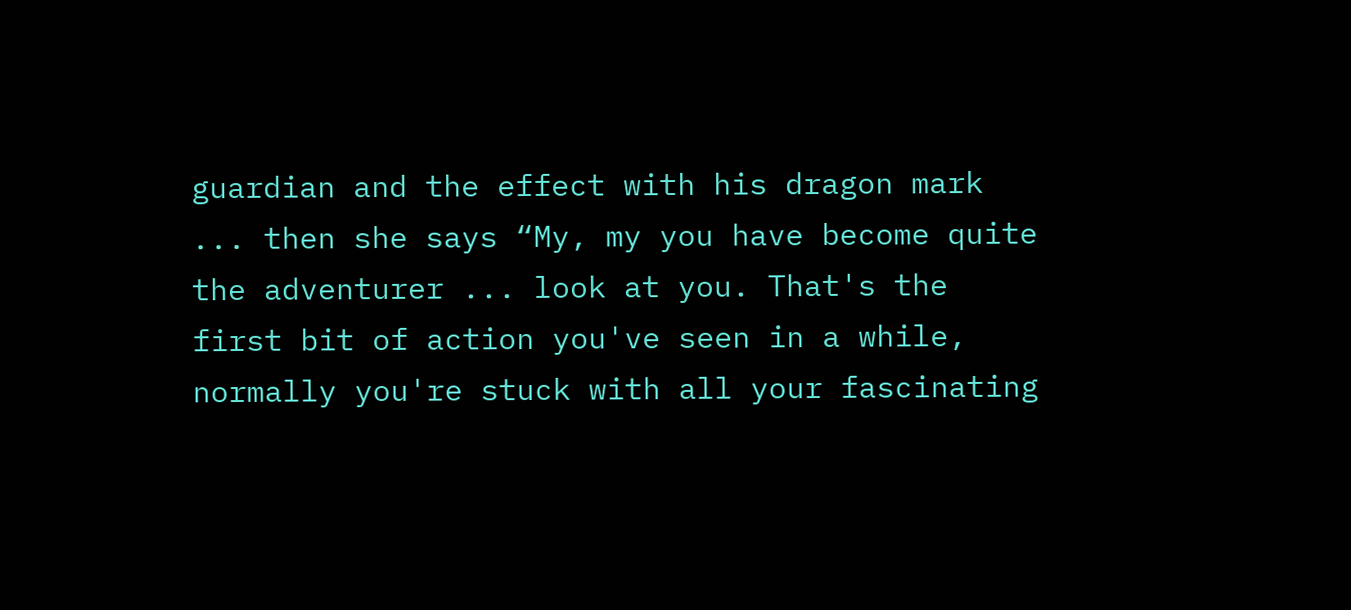guardian and the effect with his dragon mark ... then she says “My, my you have become quite the adventurer ... look at you. That's the first bit of action you've seen in a while, normally you're stuck with all your fascinating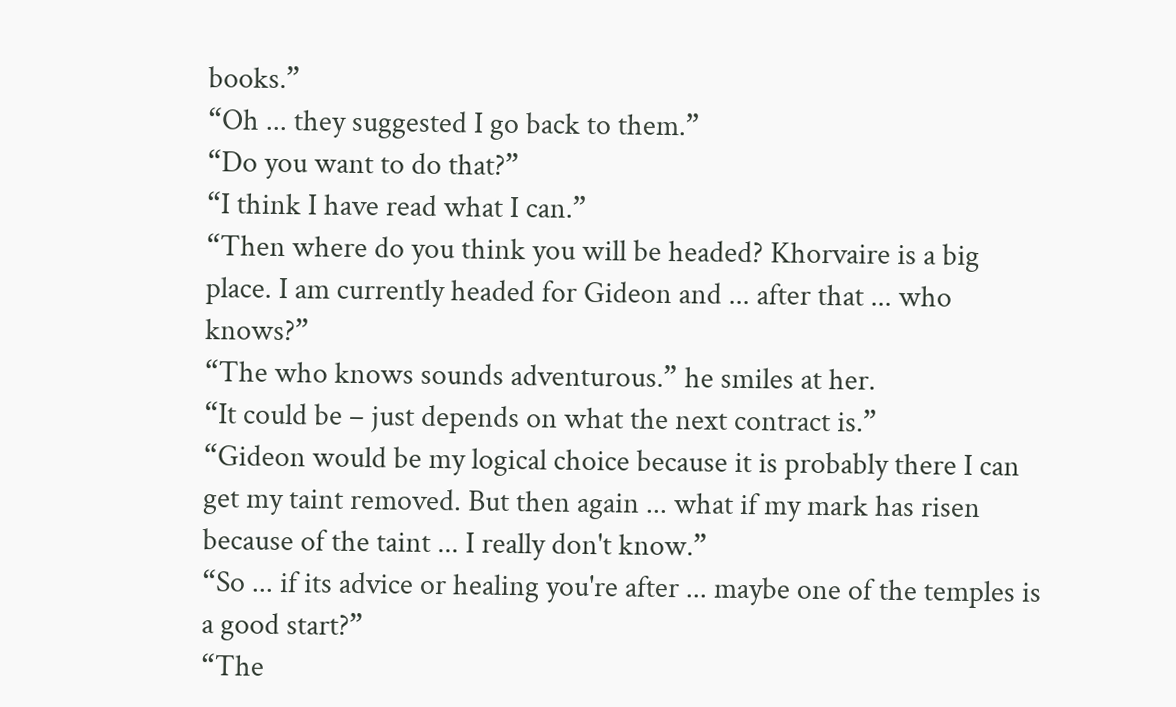books.”
“Oh ... they suggested I go back to them.”
“Do you want to do that?”
“I think I have read what I can.”
“Then where do you think you will be headed? Khorvaire is a big place. I am currently headed for Gideon and ... after that ... who knows?”
“The who knows sounds adventurous.” he smiles at her.
“It could be – just depends on what the next contract is.”
“Gideon would be my logical choice because it is probably there I can get my taint removed. But then again ... what if my mark has risen because of the taint ... I really don't know.”
“So ... if its advice or healing you're after ... maybe one of the temples is a good start?”
“The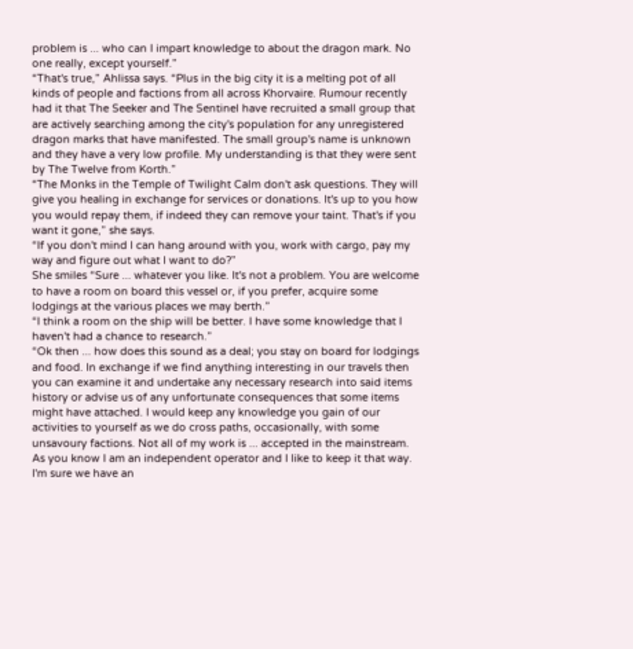problem is ... who can I impart knowledge to about the dragon mark. No one really, except yourself.”
“That's true,” Ahlissa says. “Plus in the big city it is a melting pot of all kinds of people and factions from all across Khorvaire. Rumour recently had it that The Seeker and The Sentinel have recruited a small group that are actively searching among the city's population for any unregistered dragon marks that have manifested. The small group's name is unknown and they have a very low profile. My understanding is that they were sent by The Twelve from Korth.”
“The Monks in the Temple of Twilight Calm don't ask questions. They will give you healing in exchange for services or donations. It's up to you how you would repay them, if indeed they can remove your taint. That's if you want it gone,” she says.
“If you don't mind I can hang around with you, work with cargo, pay my way and figure out what I want to do?”
She smiles “Sure ... whatever you like. It's not a problem. You are welcome to have a room on board this vessel or, if you prefer, acquire some lodgings at the various places we may berth.”
“I think a room on the ship will be better. I have some knowledge that I haven't had a chance to research.”
“Ok then ... how does this sound as a deal; you stay on board for lodgings and food. In exchange if we find anything interesting in our travels then you can examine it and undertake any necessary research into said items history or advise us of any unfortunate consequences that some items might have attached. I would keep any knowledge you gain of our activities to yourself as we do cross paths, occasionally, with some unsavoury factions. Not all of my work is ... accepted in the mainstream. As you know I am an independent operator and I like to keep it that way. I'm sure we have an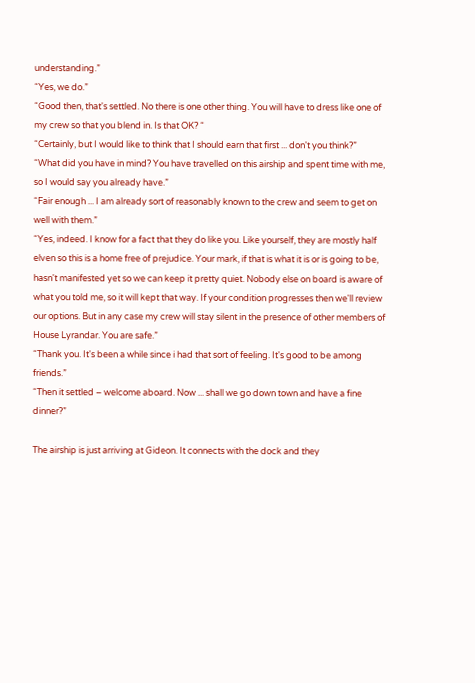understanding.”
“Yes, we do.”
“Good then, that's settled. No there is one other thing. You will have to dress like one of my crew so that you blend in. Is that OK? “
“Certainly, but I would like to think that I should earn that first ... don't you think?”
“What did you have in mind? You have travelled on this airship and spent time with me, so I would say you already have.”
“Fair enough ... I am already sort of reasonably known to the crew and seem to get on well with them.”
“Yes, indeed. I know for a fact that they do like you. Like yourself, they are mostly half elven so this is a home free of prejudice. Your mark, if that is what it is or is going to be, hasn't manifested yet so we can keep it pretty quiet. Nobody else on board is aware of what you told me, so it will kept that way. If your condition progresses then we'll review our options. But in any case my crew will stay silent in the presence of other members of House Lyrandar. You are safe.”
“Thank you. It's been a while since i had that sort of feeling. It's good to be among friends.”
“Then it settled – welcome aboard. Now ... shall we go down town and have a fine dinner?”

The airship is just arriving at Gideon. It connects with the dock and they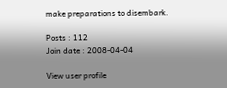make preparations to disembark.

Posts : 112
Join date : 2008-04-04

View user profile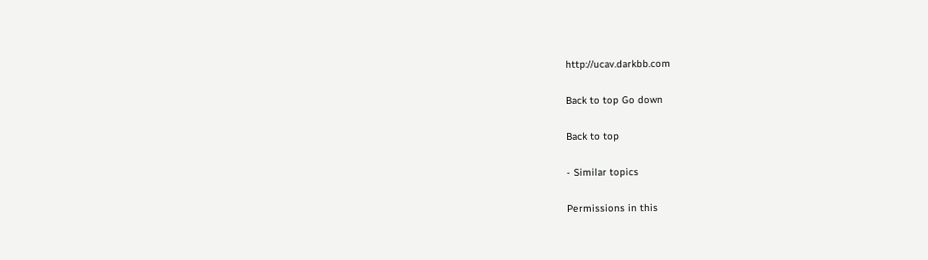http://ucav.darkbb.com

Back to top Go down

Back to top

- Similar topics

Permissions in this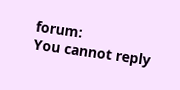forum:
You cannot reply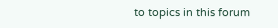to topics in this forum